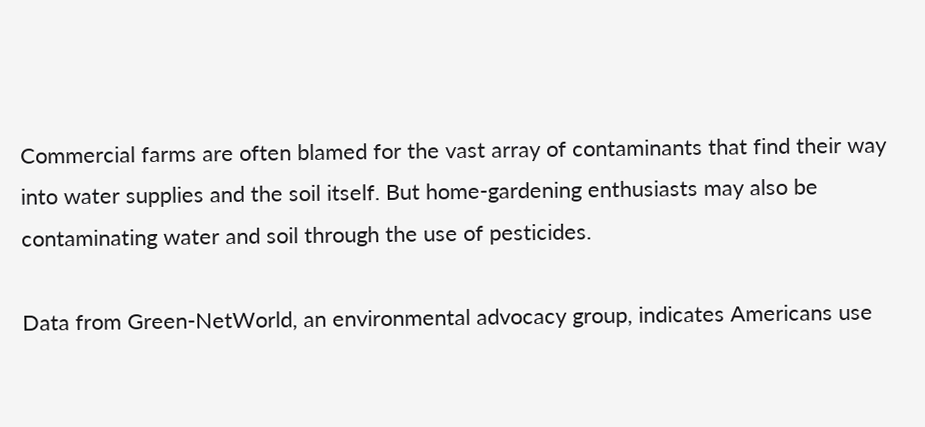Commercial farms are often blamed for the vast array of contaminants that find their way into water supplies and the soil itself. But home-gardening enthusiasts may also be contaminating water and soil through the use of pesticides.

Data from Green-NetWorld, an environmental advocacy group, indicates Americans use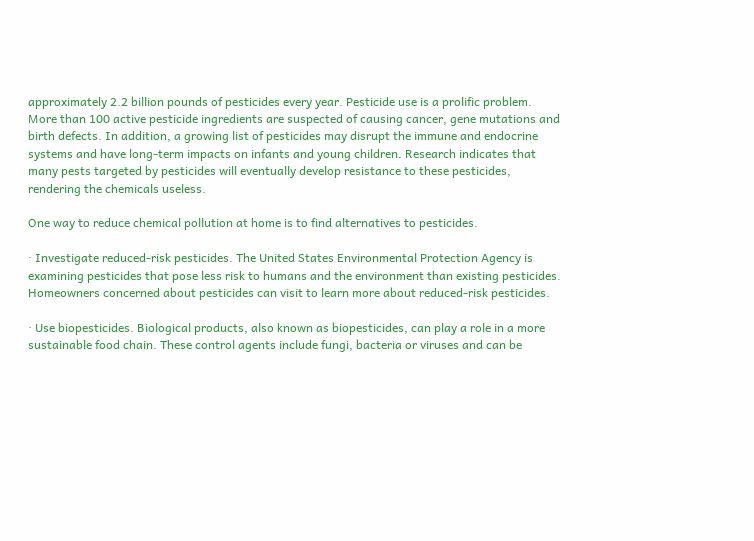approximately 2.2 billion pounds of pesticides every year. Pesticide use is a prolific problem. More than 100 active pesticide ingredients are suspected of causing cancer, gene mutations and birth defects. In addition, a growing list of pesticides may disrupt the immune and endocrine systems and have long-term impacts on infants and young children. Research indicates that many pests targeted by pesticides will eventually develop resistance to these pesticides, rendering the chemicals useless.

One way to reduce chemical pollution at home is to find alternatives to pesticides.

· Investigate reduced-risk pesticides. The United States Environmental Protection Agency is examining pesticides that pose less risk to humans and the environment than existing pesticides. Homeowners concerned about pesticides can visit to learn more about reduced-risk pesticides.

· Use biopesticides. Biological products, also known as biopesticides, can play a role in a more sustainable food chain. These control agents include fungi, bacteria or viruses and can be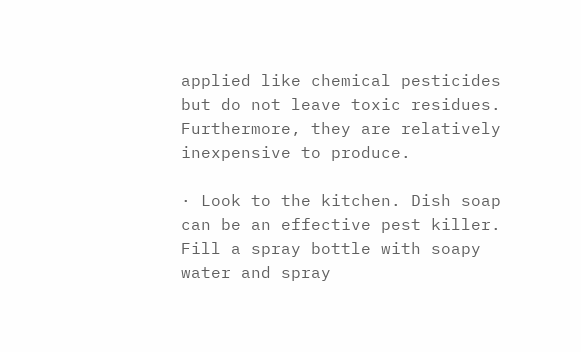applied like chemical pesticides but do not leave toxic residues. Furthermore, they are relatively inexpensive to produce.

· Look to the kitchen. Dish soap can be an effective pest killer. Fill a spray bottle with soapy water and spray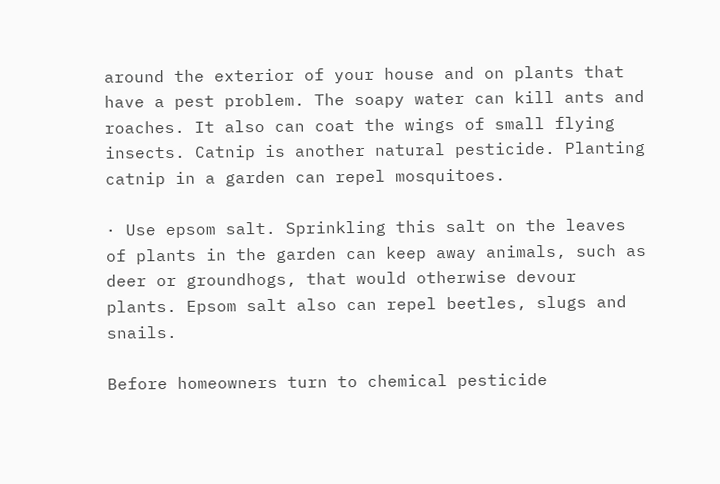around the exterior of your house and on plants that have a pest problem. The soapy water can kill ants and roaches. It also can coat the wings of small flying insects. Catnip is another natural pesticide. Planting catnip in a garden can repel mosquitoes.

· Use epsom salt. Sprinkling this salt on the leaves of plants in the garden can keep away animals, such as deer or groundhogs, that would otherwise devour plants. Epsom salt also can repel beetles, slugs and snails.

Before homeowners turn to chemical pesticide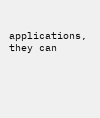applications, they can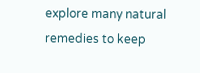explore many natural remedies to keep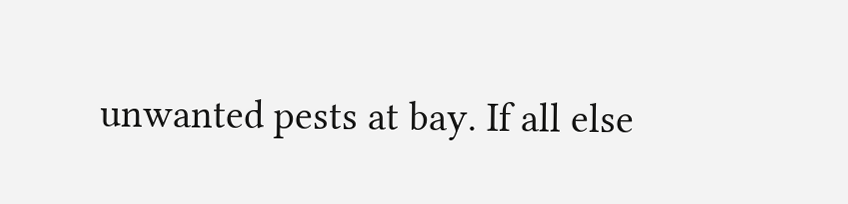unwanted pests at bay. If all else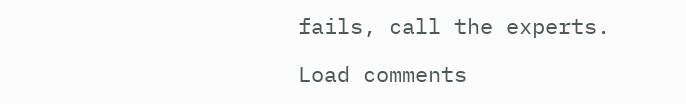fails, call the experts.

Load comments